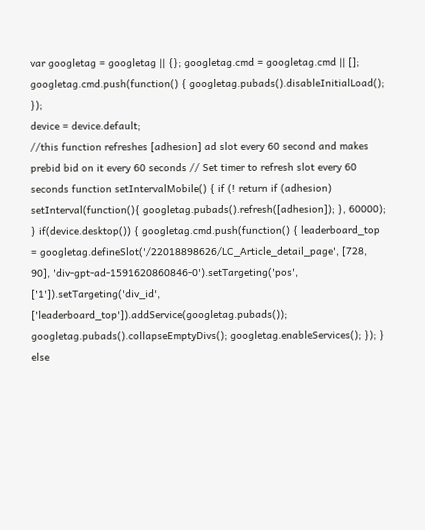var googletag = googletag || {}; googletag.cmd = googletag.cmd || []; googletag.cmd.push(function() { googletag.pubads().disableInitialLoad(); });
device = device.default;
//this function refreshes [adhesion] ad slot every 60 second and makes prebid bid on it every 60 seconds // Set timer to refresh slot every 60 seconds function setIntervalMobile() { if (! return if (adhesion) setInterval(function(){ googletag.pubads().refresh([adhesion]); }, 60000); } if(device.desktop()) { googletag.cmd.push(function() { leaderboard_top = googletag.defineSlot('/22018898626/LC_Article_detail_page', [728, 90], 'div-gpt-ad-1591620860846-0').setTargeting('pos', ['1']).setTargeting('div_id', ['leaderboard_top']).addService(googletag.pubads()); googletag.pubads().collapseEmptyDivs(); googletag.enableServices(); }); } else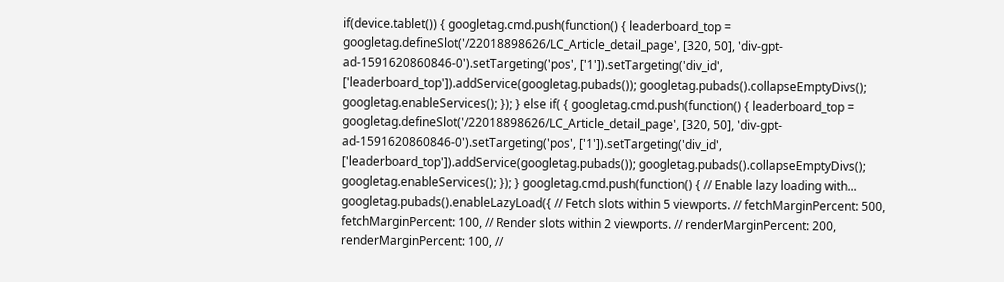if(device.tablet()) { googletag.cmd.push(function() { leaderboard_top = googletag.defineSlot('/22018898626/LC_Article_detail_page', [320, 50], 'div-gpt-ad-1591620860846-0').setTargeting('pos', ['1']).setTargeting('div_id', ['leaderboard_top']).addService(googletag.pubads()); googletag.pubads().collapseEmptyDivs(); googletag.enableServices(); }); } else if( { googletag.cmd.push(function() { leaderboard_top = googletag.defineSlot('/22018898626/LC_Article_detail_page', [320, 50], 'div-gpt-ad-1591620860846-0').setTargeting('pos', ['1']).setTargeting('div_id', ['leaderboard_top']).addService(googletag.pubads()); googletag.pubads().collapseEmptyDivs(); googletag.enableServices(); }); } googletag.cmd.push(function() { // Enable lazy loading with... googletag.pubads().enableLazyLoad({ // Fetch slots within 5 viewports. // fetchMarginPercent: 500, fetchMarginPercent: 100, // Render slots within 2 viewports. // renderMarginPercent: 200, renderMarginPercent: 100, //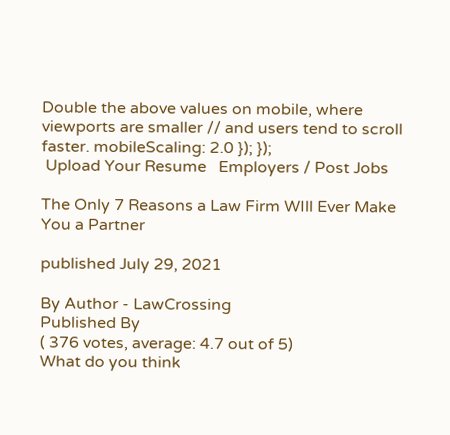Double the above values on mobile, where viewports are smaller // and users tend to scroll faster. mobileScaling: 2.0 }); });
 Upload Your Resume   Employers / Post Jobs

The Only 7 Reasons a Law Firm WIll Ever Make You a Partner

published July 29, 2021

By Author - LawCrossing
Published By
( 376 votes, average: 4.7 out of 5)
What do you think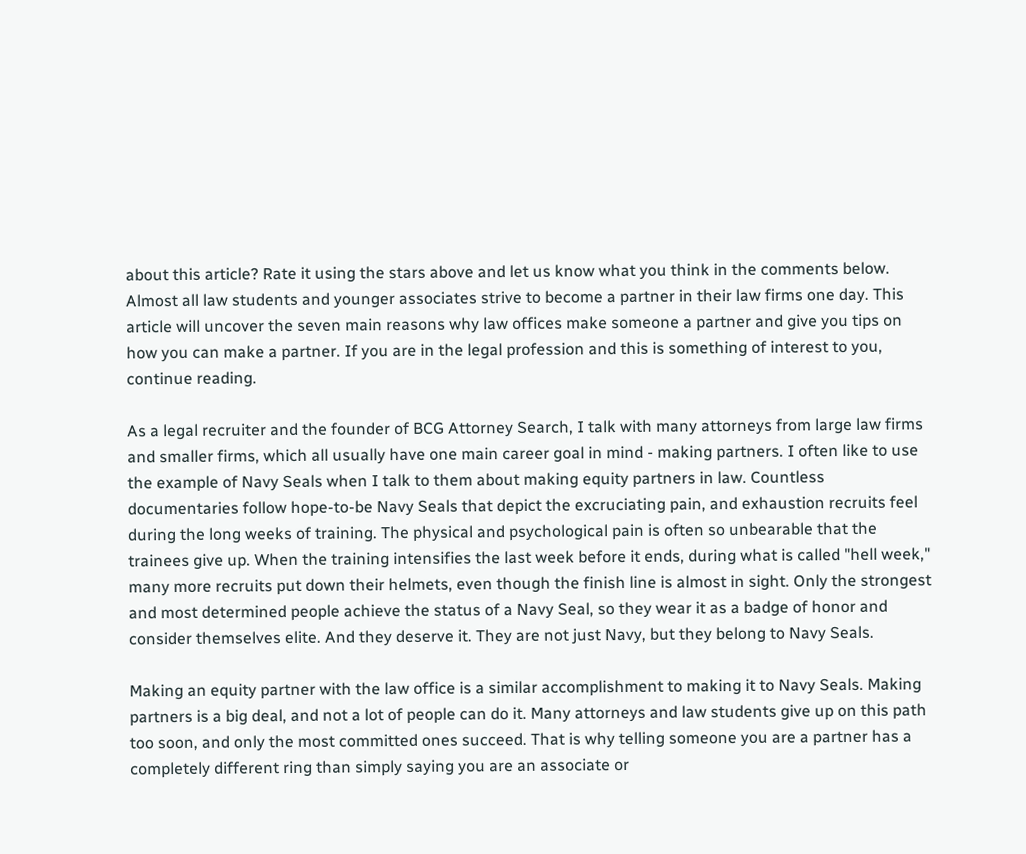about this article? Rate it using the stars above and let us know what you think in the comments below.
Almost all law students and younger associates strive to become a partner in their law firms one day. This article will uncover the seven main reasons why law offices make someone a partner and give you tips on how you can make a partner. If you are in the legal profession and this is something of interest to you, continue reading.

As a legal recruiter and the founder of BCG Attorney Search, I talk with many attorneys from large law firms and smaller firms, which all usually have one main career goal in mind - making partners. I often like to use the example of Navy Seals when I talk to them about making equity partners in law. Countless documentaries follow hope-to-be Navy Seals that depict the excruciating pain, and exhaustion recruits feel during the long weeks of training. The physical and psychological pain is often so unbearable that the trainees give up. When the training intensifies the last week before it ends, during what is called "hell week," many more recruits put down their helmets, even though the finish line is almost in sight. Only the strongest and most determined people achieve the status of a Navy Seal, so they wear it as a badge of honor and consider themselves elite. And they deserve it. They are not just Navy, but they belong to Navy Seals.

Making an equity partner with the law office is a similar accomplishment to making it to Navy Seals. Making partners is a big deal, and not a lot of people can do it. Many attorneys and law students give up on this path too soon, and only the most committed ones succeed. That is why telling someone you are a partner has a completely different ring than simply saying you are an associate or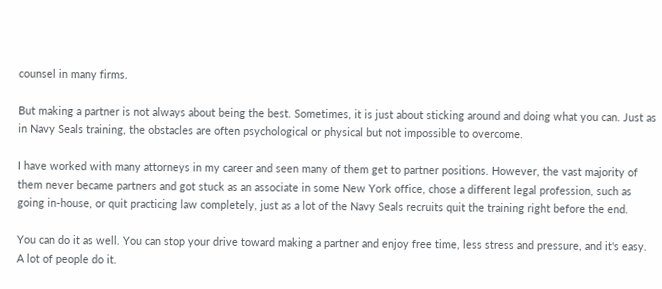counsel in many firms.

But making a partner is not always about being the best. Sometimes, it is just about sticking around and doing what you can. Just as in Navy Seals training, the obstacles are often psychological or physical but not impossible to overcome.

I have worked with many attorneys in my career and seen many of them get to partner positions. However, the vast majority of them never became partners and got stuck as an associate in some New York office, chose a different legal profession, such as going in-house, or quit practicing law completely, just as a lot of the Navy Seals recruits quit the training right before the end.

You can do it as well. You can stop your drive toward making a partner and enjoy free time, less stress and pressure, and it's easy. A lot of people do it.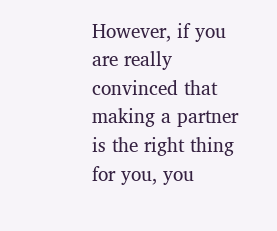However, if you are really convinced that making a partner is the right thing for you, you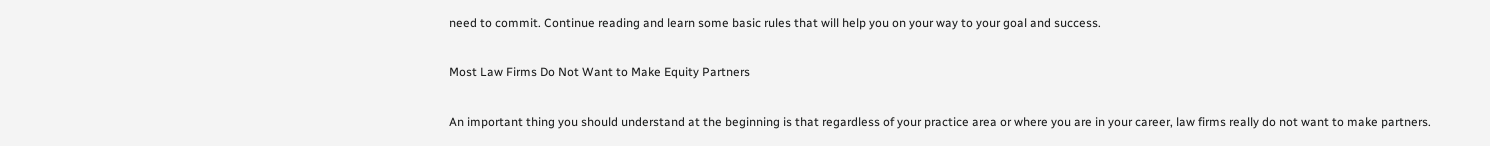need to commit. Continue reading and learn some basic rules that will help you on your way to your goal and success.

Most Law Firms Do Not Want to Make Equity Partners

An important thing you should understand at the beginning is that regardless of your practice area or where you are in your career, law firms really do not want to make partners.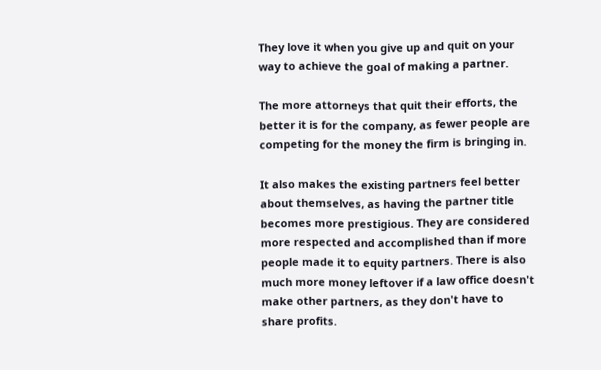They love it when you give up and quit on your way to achieve the goal of making a partner.

The more attorneys that quit their efforts, the better it is for the company, as fewer people are competing for the money the firm is bringing in.

It also makes the existing partners feel better about themselves, as having the partner title becomes more prestigious. They are considered more respected and accomplished than if more people made it to equity partners. There is also much more money leftover if a law office doesn't make other partners, as they don't have to share profits.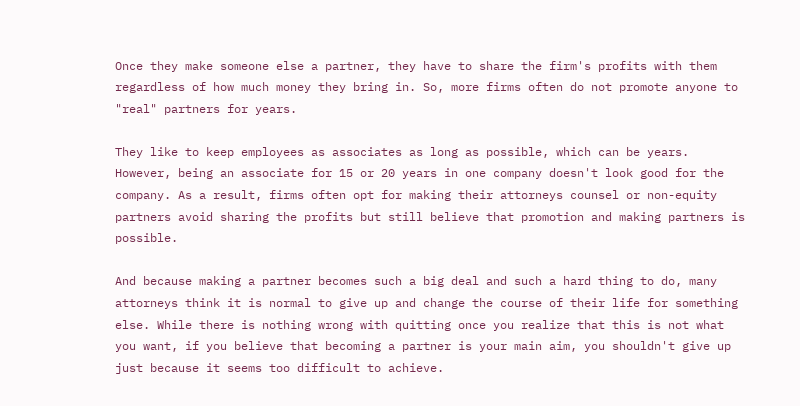Once they make someone else a partner, they have to share the firm's profits with them regardless of how much money they bring in. So, more firms often do not promote anyone to "real" partners for years.

They like to keep employees as associates as long as possible, which can be years. However, being an associate for 15 or 20 years in one company doesn't look good for the company. As a result, firms often opt for making their attorneys counsel or non-equity partners avoid sharing the profits but still believe that promotion and making partners is possible.

And because making a partner becomes such a big deal and such a hard thing to do, many attorneys think it is normal to give up and change the course of their life for something else. While there is nothing wrong with quitting once you realize that this is not what you want, if you believe that becoming a partner is your main aim, you shouldn't give up just because it seems too difficult to achieve.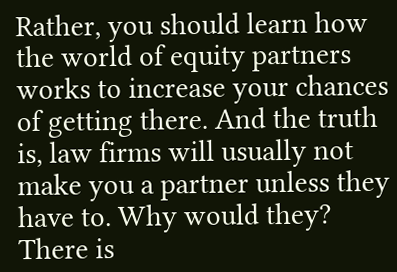Rather, you should learn how the world of equity partners works to increase your chances of getting there. And the truth is, law firms will usually not make you a partner unless they have to. Why would they? There is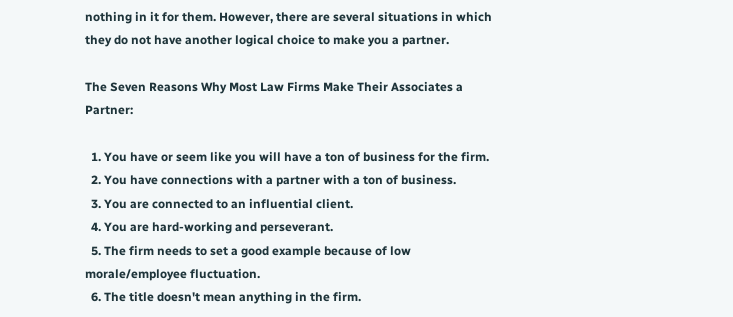nothing in it for them. However, there are several situations in which they do not have another logical choice to make you a partner.

The Seven Reasons Why Most Law Firms Make Their Associates a Partner:

  1. You have or seem like you will have a ton of business for the firm.
  2. You have connections with a partner with a ton of business.
  3. You are connected to an influential client.
  4. You are hard-working and perseverant.
  5. The firm needs to set a good example because of low morale/employee fluctuation.
  6. The title doesn't mean anything in the firm.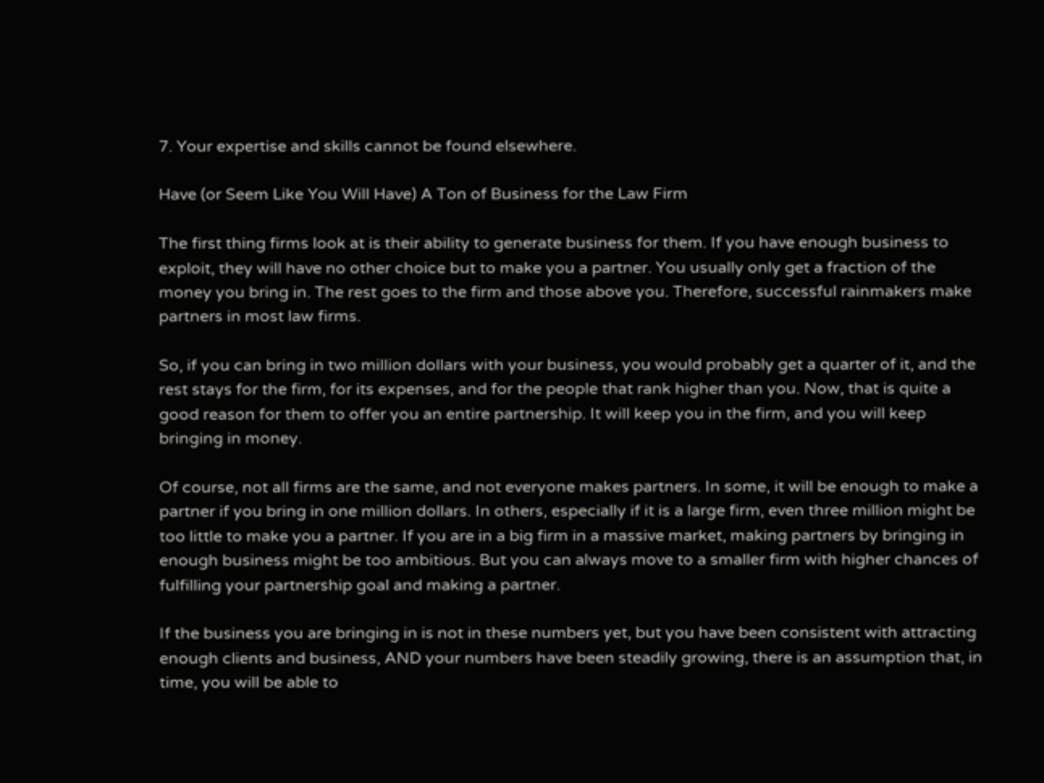7. Your expertise and skills cannot be found elsewhere.

Have (or Seem Like You Will Have) A Ton of Business for the Law Firm

The first thing firms look at is their ability to generate business for them. If you have enough business to exploit, they will have no other choice but to make you a partner. You usually only get a fraction of the money you bring in. The rest goes to the firm and those above you. Therefore, successful rainmakers make partners in most law firms.

So, if you can bring in two million dollars with your business, you would probably get a quarter of it, and the rest stays for the firm, for its expenses, and for the people that rank higher than you. Now, that is quite a good reason for them to offer you an entire partnership. It will keep you in the firm, and you will keep bringing in money.

Of course, not all firms are the same, and not everyone makes partners. In some, it will be enough to make a partner if you bring in one million dollars. In others, especially if it is a large firm, even three million might be too little to make you a partner. If you are in a big firm in a massive market, making partners by bringing in enough business might be too ambitious. But you can always move to a smaller firm with higher chances of fulfilling your partnership goal and making a partner.

If the business you are bringing in is not in these numbers yet, but you have been consistent with attracting enough clients and business, AND your numbers have been steadily growing, there is an assumption that, in time, you will be able to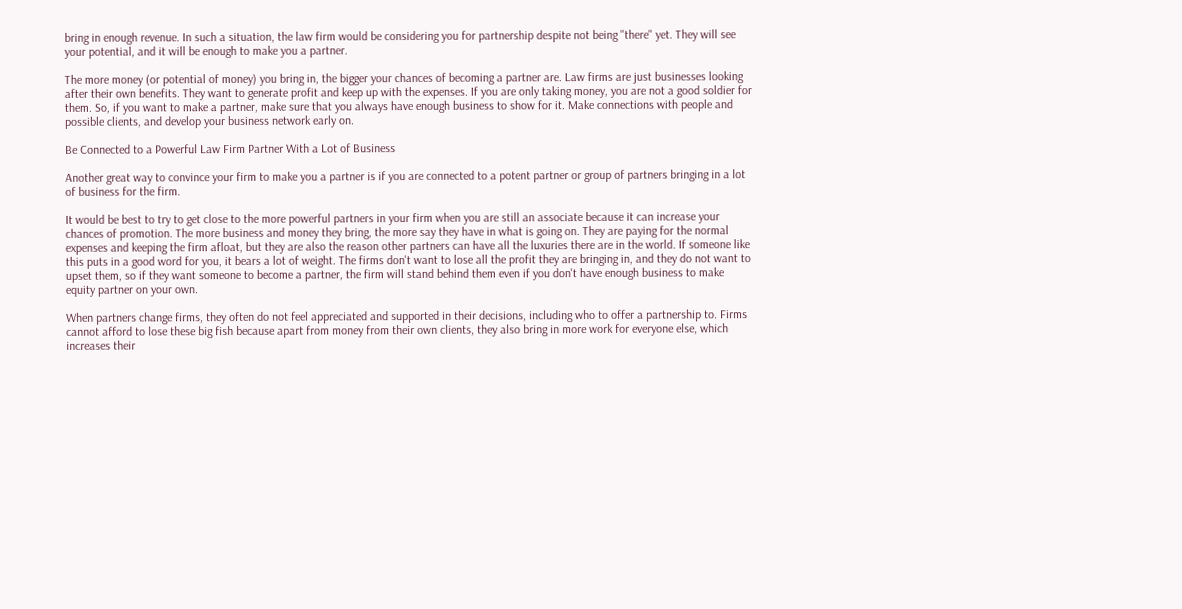bring in enough revenue. In such a situation, the law firm would be considering you for partnership despite not being "there" yet. They will see your potential, and it will be enough to make you a partner.

The more money (or potential of money) you bring in, the bigger your chances of becoming a partner are. Law firms are just businesses looking after their own benefits. They want to generate profit and keep up with the expenses. If you are only taking money, you are not a good soldier for them. So, if you want to make a partner, make sure that you always have enough business to show for it. Make connections with people and possible clients, and develop your business network early on.

Be Connected to a Powerful Law Firm Partner With a Lot of Business

Another great way to convince your firm to make you a partner is if you are connected to a potent partner or group of partners bringing in a lot of business for the firm.

It would be best to try to get close to the more powerful partners in your firm when you are still an associate because it can increase your chances of promotion. The more business and money they bring, the more say they have in what is going on. They are paying for the normal expenses and keeping the firm afloat, but they are also the reason other partners can have all the luxuries there are in the world. If someone like this puts in a good word for you, it bears a lot of weight. The firms don't want to lose all the profit they are bringing in, and they do not want to upset them, so if they want someone to become a partner, the firm will stand behind them even if you don't have enough business to make equity partner on your own.

When partners change firms, they often do not feel appreciated and supported in their decisions, including who to offer a partnership to. Firms cannot afford to lose these big fish because apart from money from their own clients, they also bring in more work for everyone else, which increases their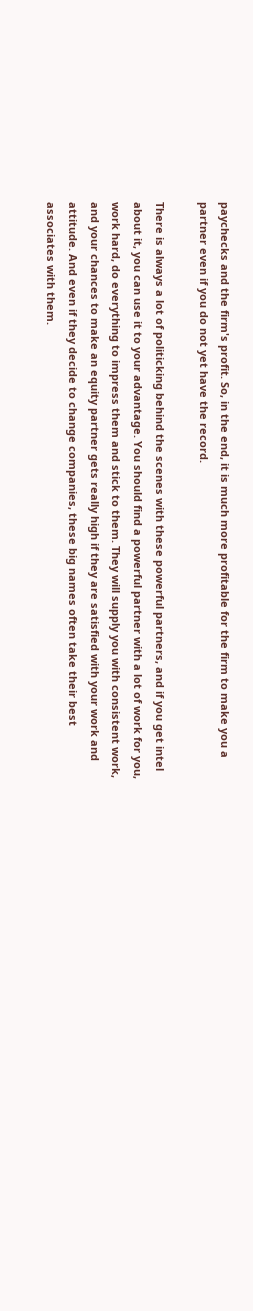paychecks and the firm's profit. So, in the end, it is much more profitable for the firm to make you a partner even if you do not yet have the record.

There is always a lot of politicking behind the scenes with these powerful partners, and if you get intel about it, you can use it to your advantage. You should find a powerful partner with a lot of work for you, work hard, do everything to impress them and stick to them. They will supply you with consistent work, and your chances to make an equity partner gets really high if they are satisfied with your work and attitude. And even if they decide to change companies, these big names often take their best associates with them.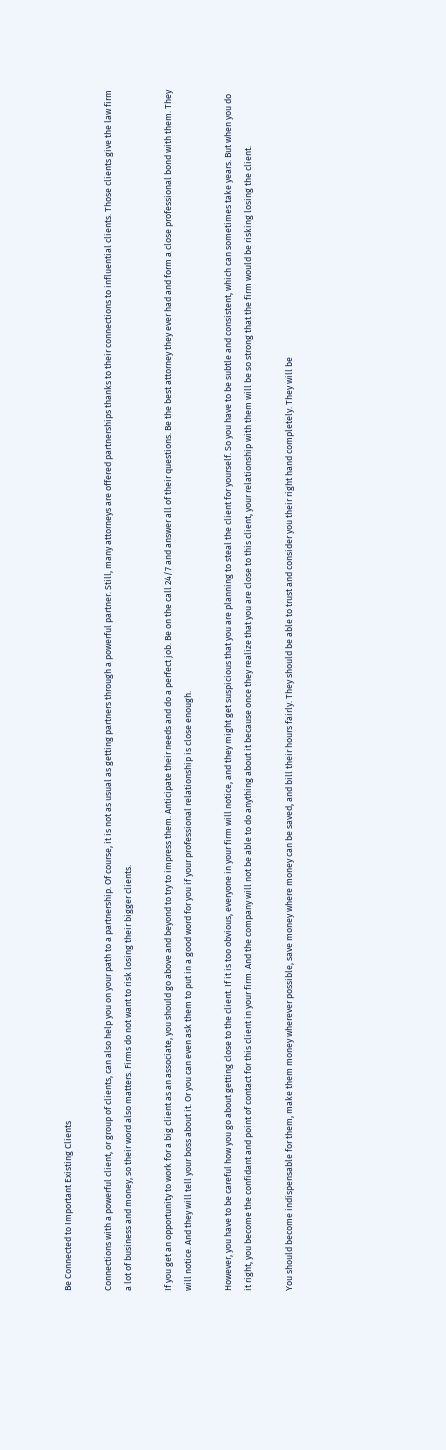Be Connected to Important Existing Clients

Connections with a powerful client, or group of clients, can also help you on your path to a partnership. Of course, it is not as usual as getting partners through a powerful partner. Still, many attorneys are offered partnerships thanks to their connections to influential clients. Those clients give the law firm a lot of business and money, so their word also matters. Firms do not want to risk losing their bigger clients.

If you get an opportunity to work for a big client as an associate, you should go above and beyond to try to impress them. Anticipate their needs and do a perfect job. Be on the call 24/7 and answer all of their questions. Be the best attorney they ever had and form a close professional bond with them. They will notice. And they will tell your boss about it. Or you can even ask them to put in a good word for you if your professional relationship is close enough.

However, you have to be careful how you go about getting close to the client. If it is too obvious, everyone in your firm will notice, and they might get suspicious that you are planning to steal the client for yourself. So you have to be subtle and consistent, which can sometimes take years. But when you do it right, you become the confidant and point of contact for this client in your firm. And the company will not be able to do anything about it because once they realize that you are close to this client, your relationship with them will be so strong that the firm would be risking losing the client.

You should become indispensable for them, make them money wherever possible, save money where money can be saved, and bill their hours fairly. They should be able to trust and consider you their right hand completely. They will be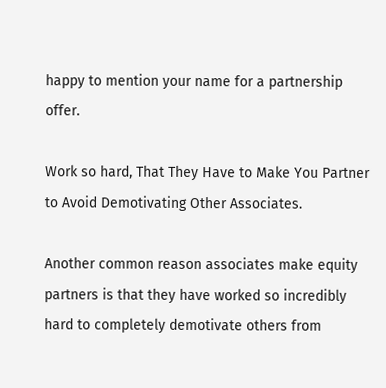happy to mention your name for a partnership offer.

Work so hard, That They Have to Make You Partner to Avoid Demotivating Other Associates.

Another common reason associates make equity partners is that they have worked so incredibly hard to completely demotivate others from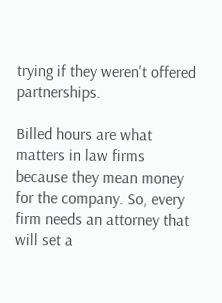trying if they weren't offered partnerships.

Billed hours are what matters in law firms because they mean money for the company. So, every firm needs an attorney that will set a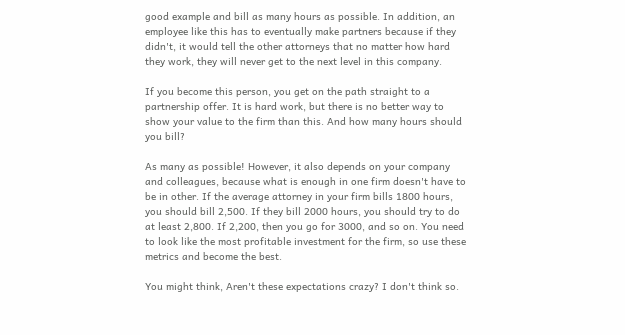good example and bill as many hours as possible. In addition, an employee like this has to eventually make partners because if they didn't, it would tell the other attorneys that no matter how hard they work, they will never get to the next level in this company.

If you become this person, you get on the path straight to a partnership offer. It is hard work, but there is no better way to show your value to the firm than this. And how many hours should you bill?

As many as possible! However, it also depends on your company and colleagues, because what is enough in one firm doesn't have to be in other. If the average attorney in your firm bills 1800 hours, you should bill 2,500. If they bill 2000 hours, you should try to do at least 2,800. If 2,200, then you go for 3000, and so on. You need to look like the most profitable investment for the firm, so use these metrics and become the best.

You might think, Aren't these expectations crazy? I don't think so.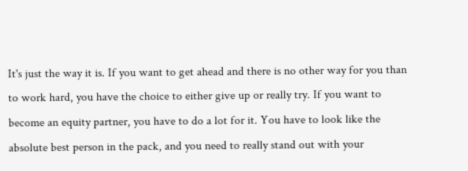It's just the way it is. If you want to get ahead and there is no other way for you than to work hard, you have the choice to either give up or really try. If you want to become an equity partner, you have to do a lot for it. You have to look like the absolute best person in the pack, and you need to really stand out with your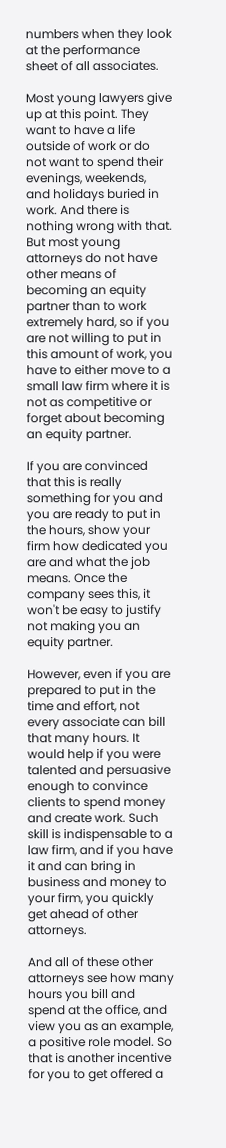numbers when they look at the performance sheet of all associates.

Most young lawyers give up at this point. They want to have a life outside of work or do not want to spend their evenings, weekends, and holidays buried in work. And there is nothing wrong with that. But most young attorneys do not have other means of becoming an equity partner than to work extremely hard, so if you are not willing to put in this amount of work, you have to either move to a small law firm where it is not as competitive or forget about becoming an equity partner.

If you are convinced that this is really something for you and you are ready to put in the hours, show your firm how dedicated you are and what the job means. Once the company sees this, it won't be easy to justify not making you an equity partner.

However, even if you are prepared to put in the time and effort, not every associate can bill that many hours. It would help if you were talented and persuasive enough to convince clients to spend money and create work. Such skill is indispensable to a law firm, and if you have it and can bring in business and money to your firm, you quickly get ahead of other attorneys.

And all of these other attorneys see how many hours you bill and spend at the office, and view you as an example, a positive role model. So that is another incentive for you to get offered a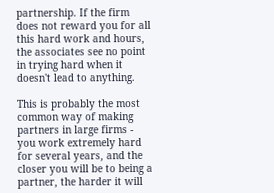partnership. If the firm does not reward you for all this hard work and hours, the associates see no point in trying hard when it doesn't lead to anything.

This is probably the most common way of making partners in large firms - you work extremely hard for several years, and the closer you will be to being a partner, the harder it will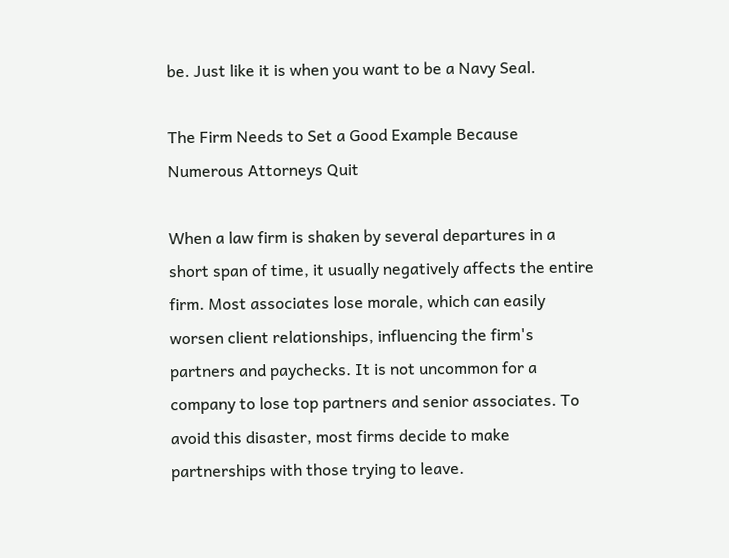be. Just like it is when you want to be a Navy Seal.

The Firm Needs to Set a Good Example Because Numerous Attorneys Quit

When a law firm is shaken by several departures in a short span of time, it usually negatively affects the entire firm. Most associates lose morale, which can easily worsen client relationships, influencing the firm's partners and paychecks. It is not uncommon for a company to lose top partners and senior associates. To avoid this disaster, most firms decide to make partnerships with those trying to leave.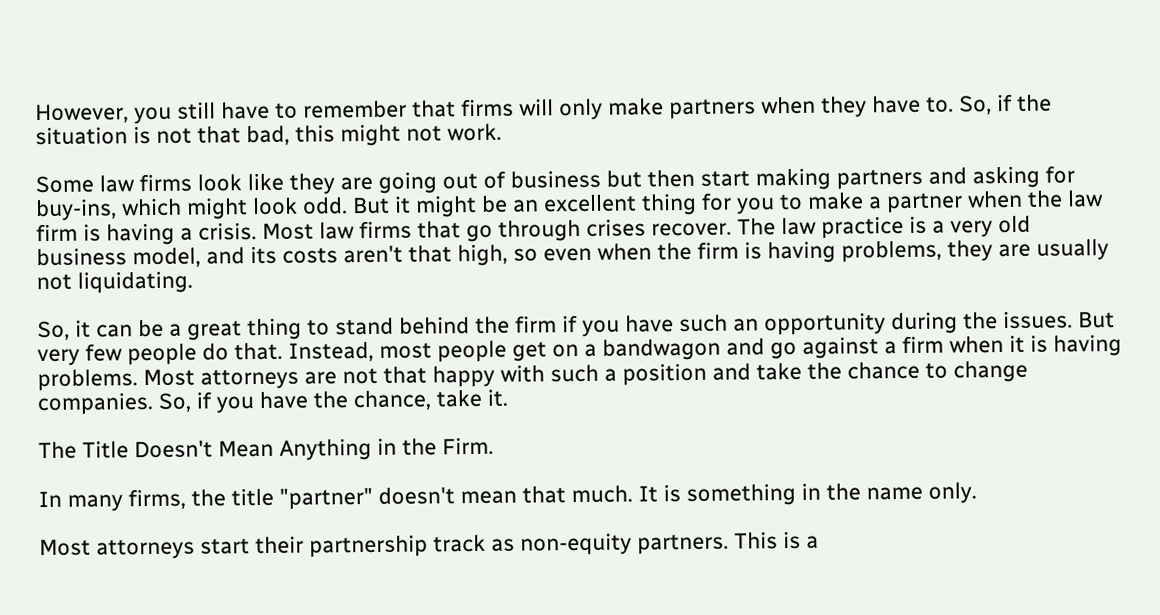However, you still have to remember that firms will only make partners when they have to. So, if the situation is not that bad, this might not work.

Some law firms look like they are going out of business but then start making partners and asking for buy-ins, which might look odd. But it might be an excellent thing for you to make a partner when the law firm is having a crisis. Most law firms that go through crises recover. The law practice is a very old business model, and its costs aren't that high, so even when the firm is having problems, they are usually not liquidating.

So, it can be a great thing to stand behind the firm if you have such an opportunity during the issues. But very few people do that. Instead, most people get on a bandwagon and go against a firm when it is having problems. Most attorneys are not that happy with such a position and take the chance to change companies. So, if you have the chance, take it.

The Title Doesn't Mean Anything in the Firm.

In many firms, the title "partner" doesn't mean that much. It is something in the name only.

Most attorneys start their partnership track as non-equity partners. This is a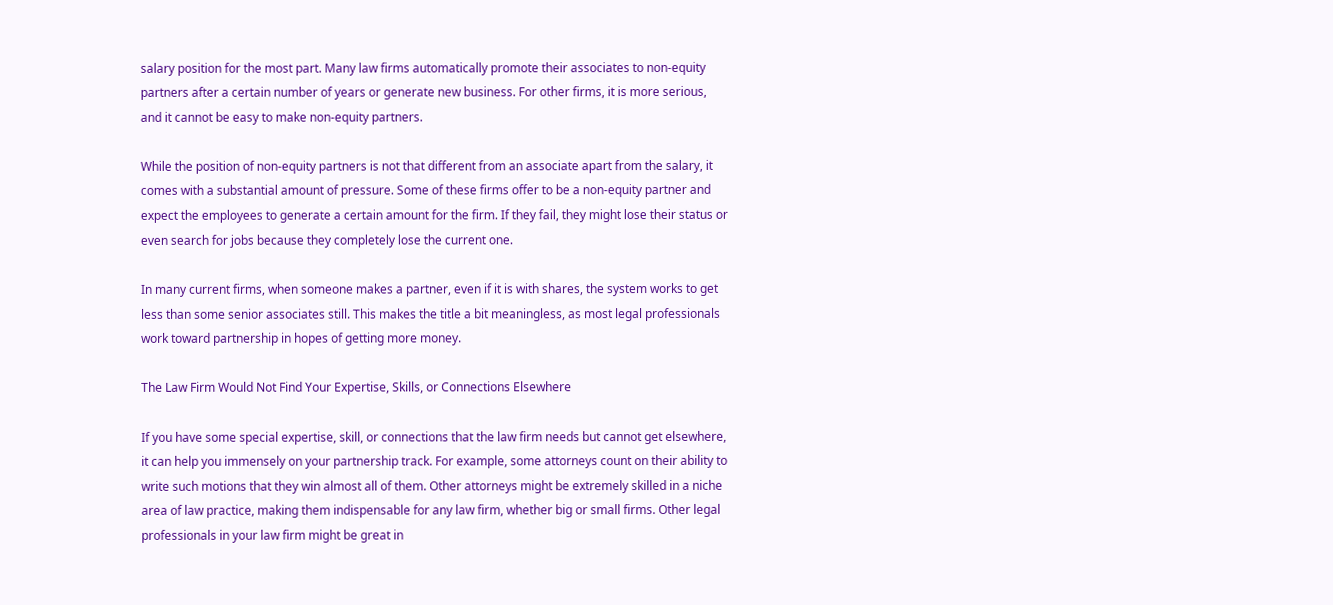salary position for the most part. Many law firms automatically promote their associates to non-equity partners after a certain number of years or generate new business. For other firms, it is more serious, and it cannot be easy to make non-equity partners.

While the position of non-equity partners is not that different from an associate apart from the salary, it comes with a substantial amount of pressure. Some of these firms offer to be a non-equity partner and expect the employees to generate a certain amount for the firm. If they fail, they might lose their status or even search for jobs because they completely lose the current one.

In many current firms, when someone makes a partner, even if it is with shares, the system works to get less than some senior associates still. This makes the title a bit meaningless, as most legal professionals work toward partnership in hopes of getting more money.

The Law Firm Would Not Find Your Expertise, Skills, or Connections Elsewhere

If you have some special expertise, skill, or connections that the law firm needs but cannot get elsewhere, it can help you immensely on your partnership track. For example, some attorneys count on their ability to write such motions that they win almost all of them. Other attorneys might be extremely skilled in a niche area of law practice, making them indispensable for any law firm, whether big or small firms. Other legal professionals in your law firm might be great in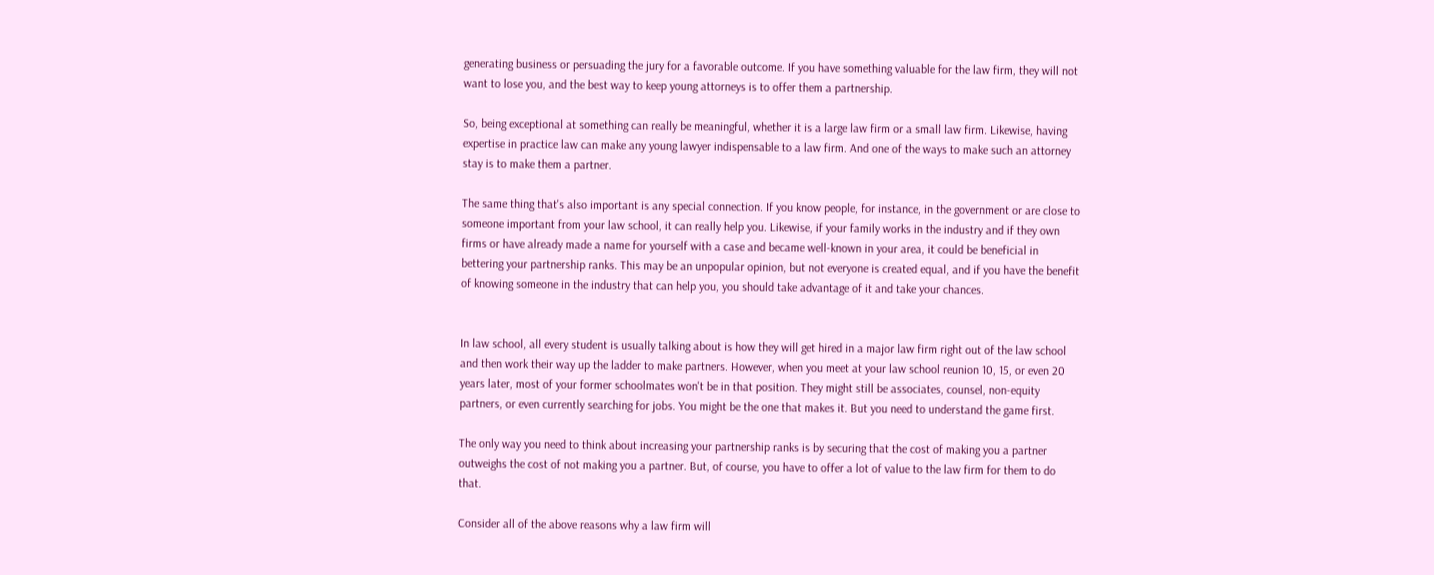generating business or persuading the jury for a favorable outcome. If you have something valuable for the law firm, they will not want to lose you, and the best way to keep young attorneys is to offer them a partnership.

So, being exceptional at something can really be meaningful, whether it is a large law firm or a small law firm. Likewise, having expertise in practice law can make any young lawyer indispensable to a law firm. And one of the ways to make such an attorney stay is to make them a partner.

The same thing that's also important is any special connection. If you know people, for instance, in the government or are close to someone important from your law school, it can really help you. Likewise, if your family works in the industry and if they own firms or have already made a name for yourself with a case and became well-known in your area, it could be beneficial in bettering your partnership ranks. This may be an unpopular opinion, but not everyone is created equal, and if you have the benefit of knowing someone in the industry that can help you, you should take advantage of it and take your chances.


In law school, all every student is usually talking about is how they will get hired in a major law firm right out of the law school and then work their way up the ladder to make partners. However, when you meet at your law school reunion 10, 15, or even 20 years later, most of your former schoolmates won't be in that position. They might still be associates, counsel, non-equity partners, or even currently searching for jobs. You might be the one that makes it. But you need to understand the game first.

The only way you need to think about increasing your partnership ranks is by securing that the cost of making you a partner outweighs the cost of not making you a partner. But, of course, you have to offer a lot of value to the law firm for them to do that.

Consider all of the above reasons why a law firm will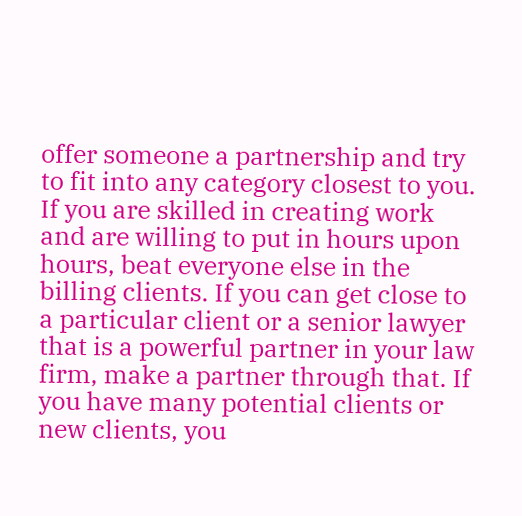offer someone a partnership and try to fit into any category closest to you. If you are skilled in creating work and are willing to put in hours upon hours, beat everyone else in the billing clients. If you can get close to a particular client or a senior lawyer that is a powerful partner in your law firm, make a partner through that. If you have many potential clients or new clients, you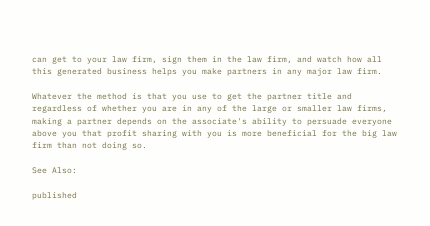can get to your law firm, sign them in the law firm, and watch how all this generated business helps you make partners in any major law firm.

Whatever the method is that you use to get the partner title and regardless of whether you are in any of the large or smaller law firms, making a partner depends on the associate's ability to persuade everyone above you that profit sharing with you is more beneficial for the big law firm than not doing so.

See Also:

published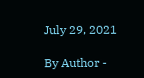July 29, 2021

By Author -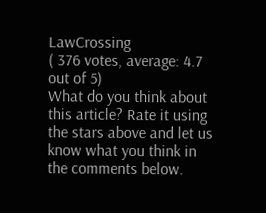LawCrossing
( 376 votes, average: 4.7 out of 5)
What do you think about this article? Rate it using the stars above and let us know what you think in the comments below.